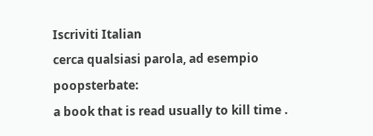Iscriviti Italian
cerca qualsiasi parola, ad esempio poopsterbate:
a book that is read usually to kill time .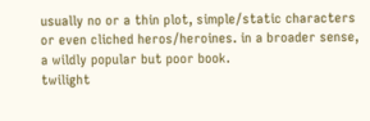usually no or a thin plot, simple/static characters or even cliched heros/heroines. in a broader sense, a wildly popular but poor book.
twilight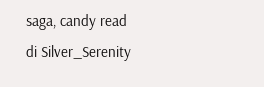saga, candy read
di Silver_Serenity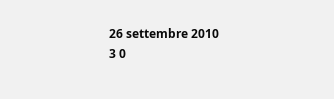26 settembre 2010
3 0